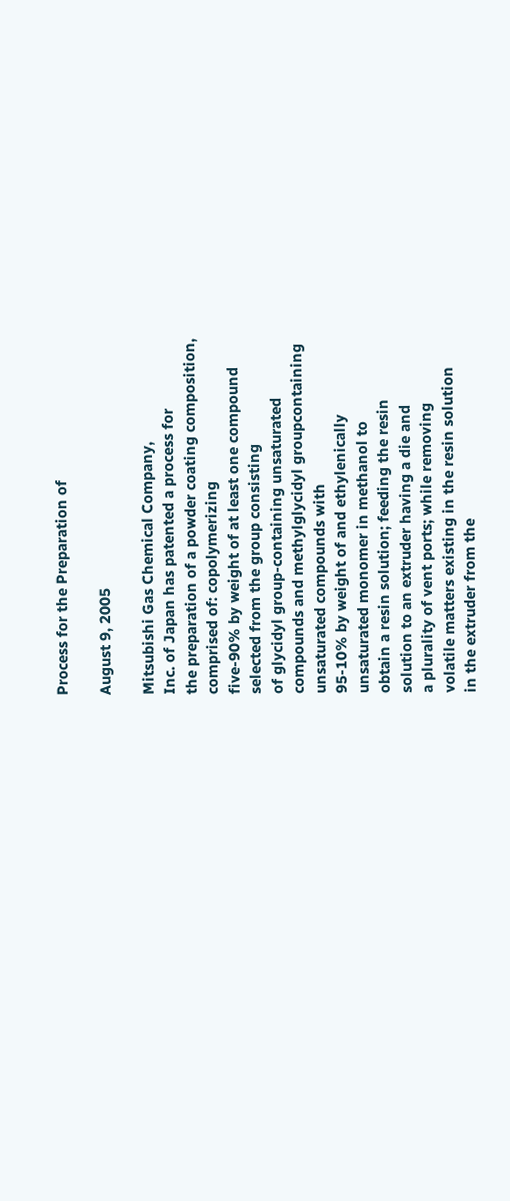Process for the Preparation of

August 9, 2005

Mitsubishi Gas Chemical Company,
Inc. of Japan has patented a process for
the preparation of a powder coating composition,
comprised of: copolymerizing
five-90% by weight of at least one compound
selected from the group consisting
of glycidyl group-containing unsaturated
compounds and methylglycidyl groupcontaining
unsaturated compounds with
95-10% by weight of and ethylenically
unsaturated monomer in methanol to
obtain a resin solution; feeding the resin
solution to an extruder having a die and
a plurality of vent ports; while removing
volatile matters existing in the resin solution
in the extruder from the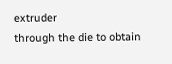extruder
through the die to obtain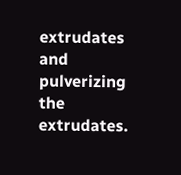extrudates and
pulverizing the extrudates.